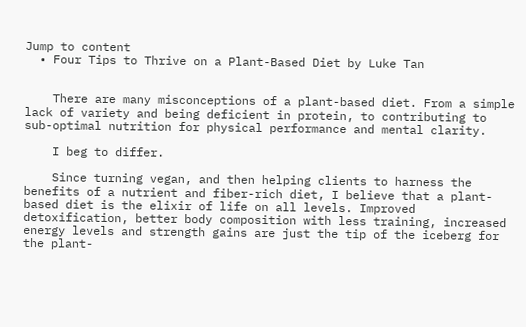Jump to content
  • Four Tips to Thrive on a Plant-Based Diet by Luke Tan


    There are many misconceptions of a plant-based diet. From a simple lack of variety and being deficient in protein, to contributing to sub-optimal nutrition for physical performance and mental clarity.

    I beg to differ.

    Since turning vegan, and then helping clients to harness the benefits of a nutrient and fiber-rich diet, I believe that a plant-based diet is the elixir of life on all levels. Improved detoxification, better body composition with less training, increased energy levels and strength gains are just the tip of the iceberg for the plant-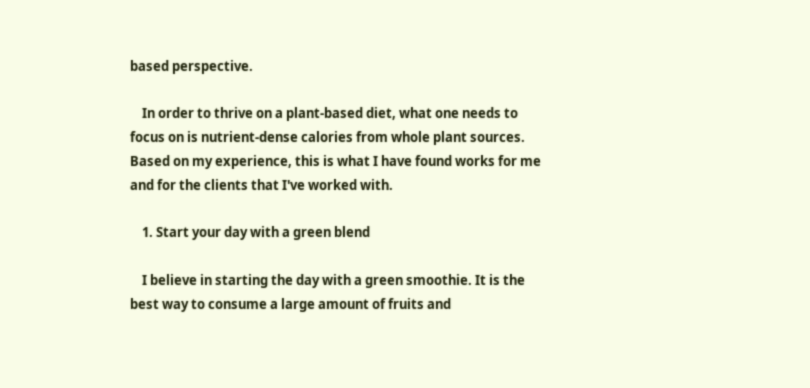based perspective.

    In order to thrive on a plant-based diet, what one needs to focus on is nutrient-dense calories from whole plant sources. Based on my experience, this is what I have found works for me and for the clients that I've worked with.

    1. Start your day with a green blend

    I believe in starting the day with a green smoothie. It is the best way to consume a large amount of fruits and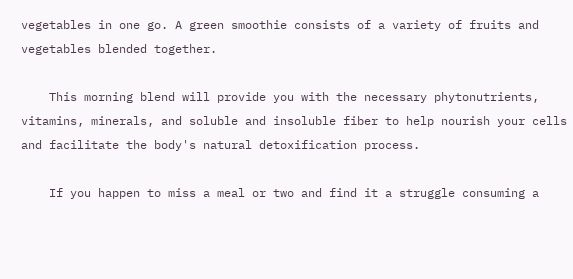vegetables in one go. A green smoothie consists of a variety of fruits and vegetables blended together.

    This morning blend will provide you with the necessary phytonutrients, vitamins, minerals, and soluble and insoluble fiber to help nourish your cells and facilitate the body's natural detoxification process.

    If you happen to miss a meal or two and find it a struggle consuming a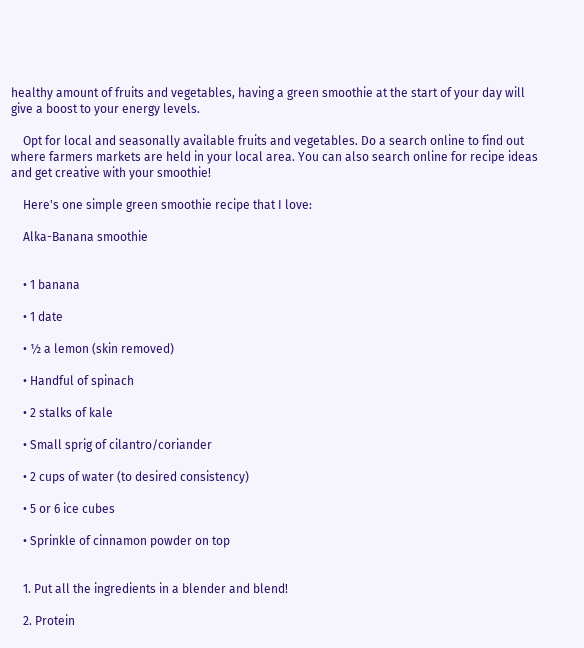healthy amount of fruits and vegetables, having a green smoothie at the start of your day will give a boost to your energy levels.

    Opt for local and seasonally available fruits and vegetables. Do a search online to find out where farmers markets are held in your local area. You can also search online for recipe ideas and get creative with your smoothie!

    Here's one simple green smoothie recipe that I love:

    Alka-Banana smoothie


    • 1 banana

    • 1 date

    • ½ a lemon (skin removed)

    • Handful of spinach

    • 2 stalks of kale

    • Small sprig of cilantro/coriander

    • 2 cups of water (to desired consistency)

    • 5 or 6 ice cubes

    • Sprinkle of cinnamon powder on top


    1. Put all the ingredients in a blender and blend!

    2. Protein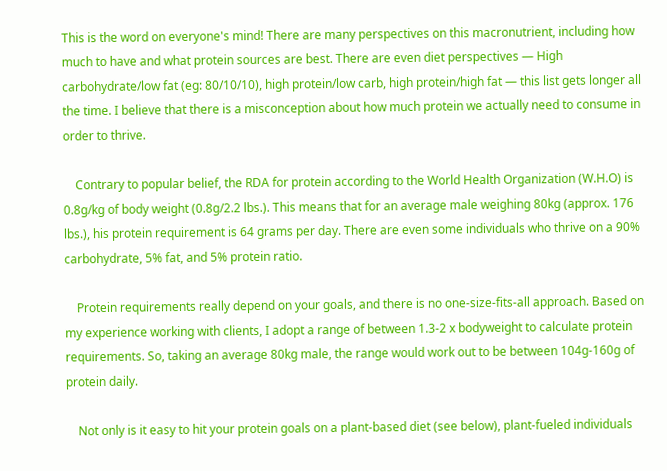This is the word on everyone's mind! There are many perspectives on this macronutrient, including how much to have and what protein sources are best. There are even diet perspectives — High carbohydrate/low fat (eg: 80/10/10), high protein/low carb, high protein/high fat — this list gets longer all the time. I believe that there is a misconception about how much protein we actually need to consume in order to thrive.

    Contrary to popular belief, the RDA for protein according to the World Health Organization (W.H.O) is 0.8g/kg of body weight (0.8g/2.2 lbs.). This means that for an average male weighing 80kg (approx. 176 lbs.), his protein requirement is 64 grams per day. There are even some individuals who thrive on a 90% carbohydrate, 5% fat, and 5% protein ratio.

    Protein requirements really depend on your goals, and there is no one-size-fits-all approach. Based on my experience working with clients, I adopt a range of between 1.3-2 x bodyweight to calculate protein requirements. So, taking an average 80kg male, the range would work out to be between 104g-160g of protein daily.

    Not only is it easy to hit your protein goals on a plant-based diet (see below), plant-fueled individuals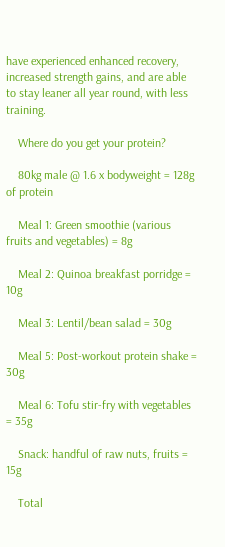have experienced enhanced recovery, increased strength gains, and are able to stay leaner all year round, with less training.

    Where do you get your protein?

    80kg male @ 1.6 x bodyweight = 128g of protein

    Meal 1: Green smoothie (various fruits and vegetables) = 8g

    Meal 2: Quinoa breakfast porridge = 10g

    Meal 3: Lentil/bean salad = 30g

    Meal 5: Post-workout protein shake = 30g

    Meal 6: Tofu stir-fry with vegetables = 35g

    Snack: handful of raw nuts, fruits = 15g

    Total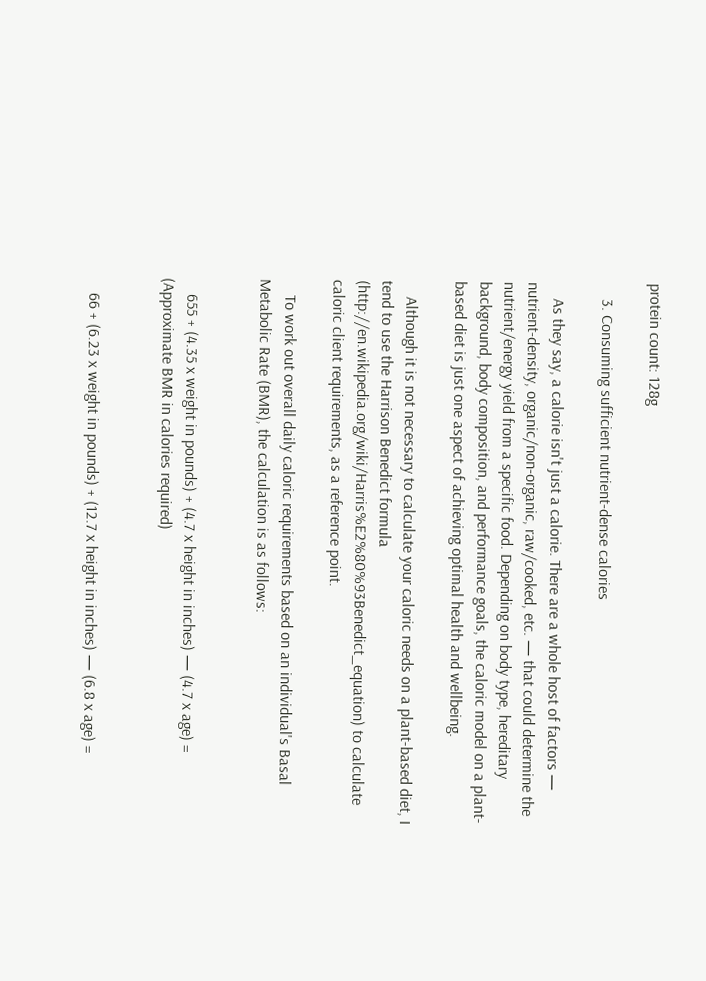protein count: 128g

    3. Consuming sufficient nutrient-dense calories

    As they say, a calorie isn't just a calorie. There are a whole host of factors — nutrient-density, organic/non-organic, raw/cooked, etc. — that could determine the nutrient/energy yield from a specific food. Depending on body type, hereditary background, body composition, and performance goals, the caloric model on a plant-based diet is just one aspect of achieving optimal health and wellbeing.

    Although it is not necessary to calculate your caloric needs on a plant-based diet, I tend to use the Harrison Benedict formula (http://en.wikipedia.org/wiki/Harris%E2%80%93Benedict_equation) to calculate caloric client requirements, as a reference point.

    To work out overall daily caloric requirements based on an individual's Basal Metabolic Rate (BMR), the calculation is as follows:


    655 + (4.35 x weight in pounds) + (4.7 x height in inches) — (4.7 x age) = (Approximate BMR in calories required)


    66 + (6.23 x weight in pounds) + (12.7 x height in inches) — (6.8 x age) =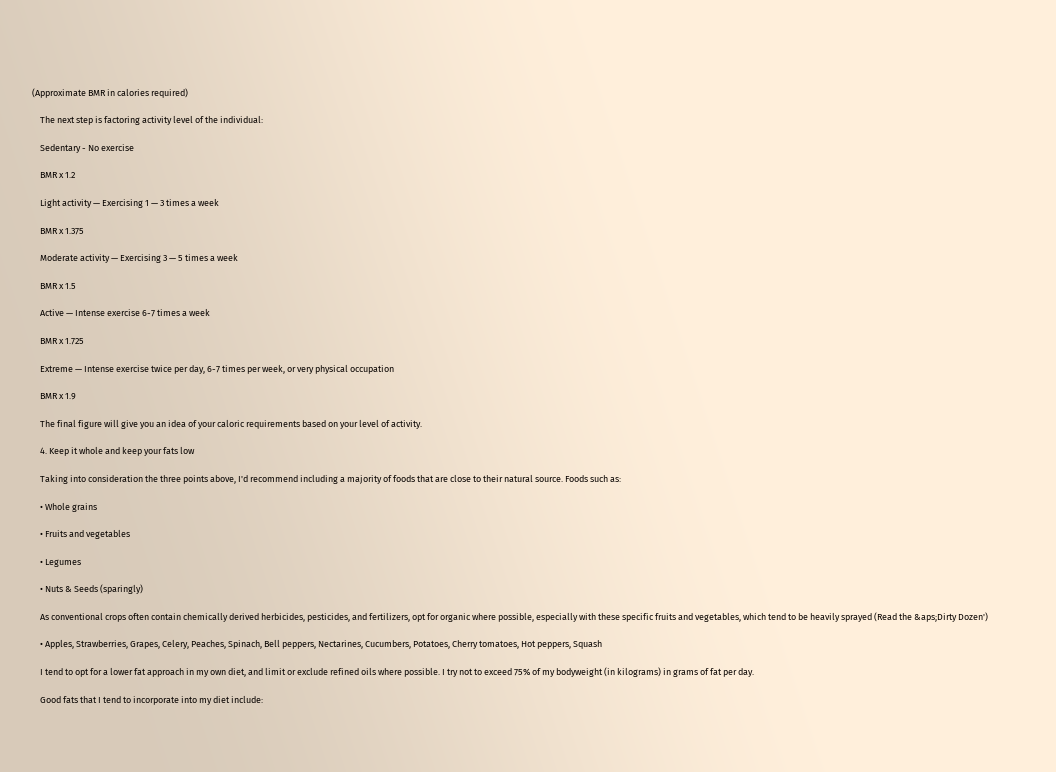(Approximate BMR in calories required)

    The next step is factoring activity level of the individual:

    Sedentary - No exercise

    BMR x 1.2

    Light activity — Exercising 1 — 3 times a week

    BMR x 1.375

    Moderate activity — Exercising 3 — 5 times a week

    BMR x 1.5

    Active — Intense exercise 6-7 times a week

    BMR x 1.725

    Extreme — Intense exercise twice per day, 6-7 times per week, or very physical occupation

    BMR x 1.9

    The final figure will give you an idea of your caloric requirements based on your level of activity.

    4. Keep it whole and keep your fats low

    Taking into consideration the three points above, I'd recommend including a majority of foods that are close to their natural source. Foods such as:

    • Whole grains

    • Fruits and vegetables

    • Legumes

    • Nuts & Seeds (sparingly)

    As conventional crops often contain chemically derived herbicides, pesticides, and fertilizers, opt for organic where possible, especially with these specific fruits and vegetables, which tend to be heavily sprayed (Read the &aps;Dirty Dozen')

    • Apples, Strawberries, Grapes, Celery, Peaches, Spinach, Bell peppers, Nectarines, Cucumbers, Potatoes, Cherry tomatoes, Hot peppers, Squash

    I tend to opt for a lower fat approach in my own diet, and limit or exclude refined oils where possible. I try not to exceed 75% of my bodyweight (in kilograms) in grams of fat per day.

    Good fats that I tend to incorporate into my diet include: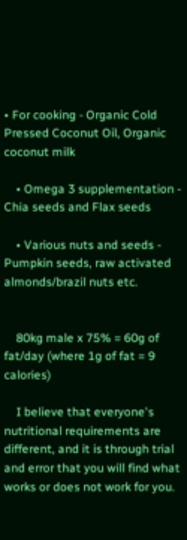• For cooking - Organic Cold Pressed Coconut Oil, Organic coconut milk

    • Omega 3 supplementation - Chia seeds and Flax seeds

    • Various nuts and seeds - Pumpkin seeds, raw activated almonds/brazil nuts etc.


    80kg male x 75% = 60g of fat/day (where 1g of fat = 9 calories)

    I believe that everyone's nutritional requirements are different, and it is through trial and error that you will find what works or does not work for you.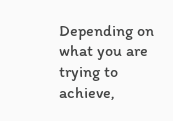Depending on what you are trying to achieve,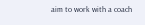aim to work with a coach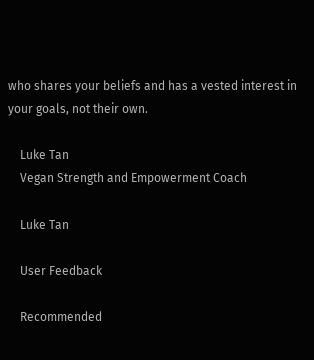who shares your beliefs and has a vested interest in your goals, not their own.

    Luke Tan
    Vegan Strength and Empowerment Coach

    Luke Tan

    User Feedback

    Recommended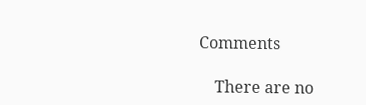Comments

    There are no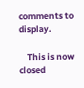comments to display.

    This is now closed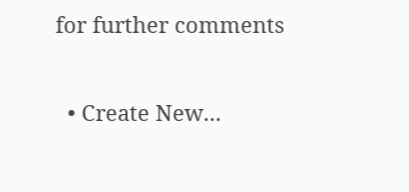for further comments

  • Create New...